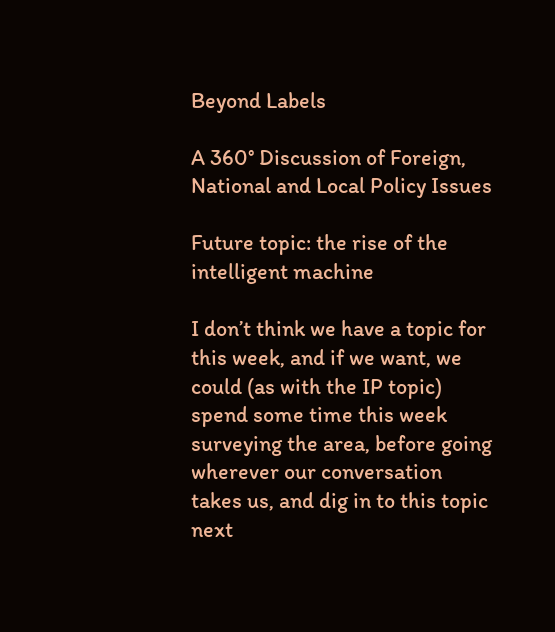Beyond Labels

A 360° Discussion of Foreign, National and Local Policy Issues

Future topic: the rise of the intelligent machine

I don’t think we have a topic for this week, and if we want, we could (as with the IP topic) spend some time this week surveying the area, before going wherever our conversation takes us, and dig in to this topic next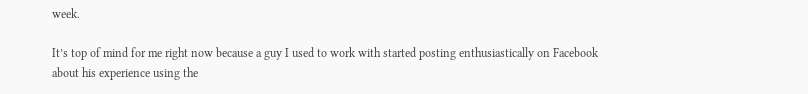week.

It’s top of mind for me right now because a guy I used to work with started posting enthusiastically on Facebook about his experience using the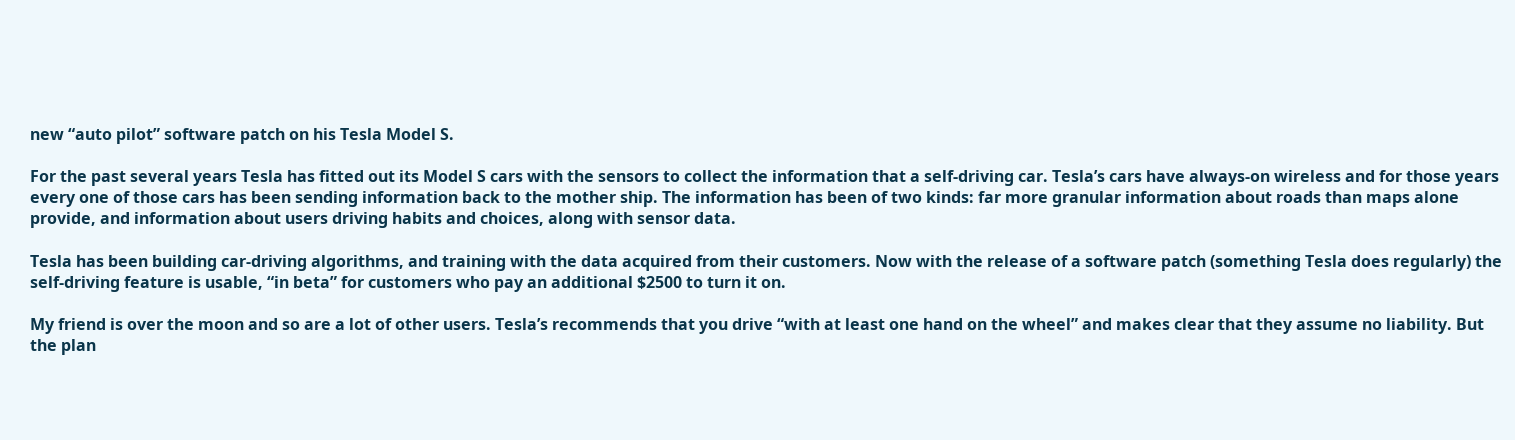new “auto pilot” software patch on his Tesla Model S.

For the past several years Tesla has fitted out its Model S cars with the sensors to collect the information that a self-driving car. Tesla’s cars have always-on wireless and for those years every one of those cars has been sending information back to the mother ship. The information has been of two kinds: far more granular information about roads than maps alone provide, and information about users driving habits and choices, along with sensor data.

Tesla has been building car-driving algorithms, and training with the data acquired from their customers. Now with the release of a software patch (something Tesla does regularly) the self-driving feature is usable, “in beta” for customers who pay an additional $2500 to turn it on.

My friend is over the moon and so are a lot of other users. Tesla’s recommends that you drive “with at least one hand on the wheel” and makes clear that they assume no liability. But the plan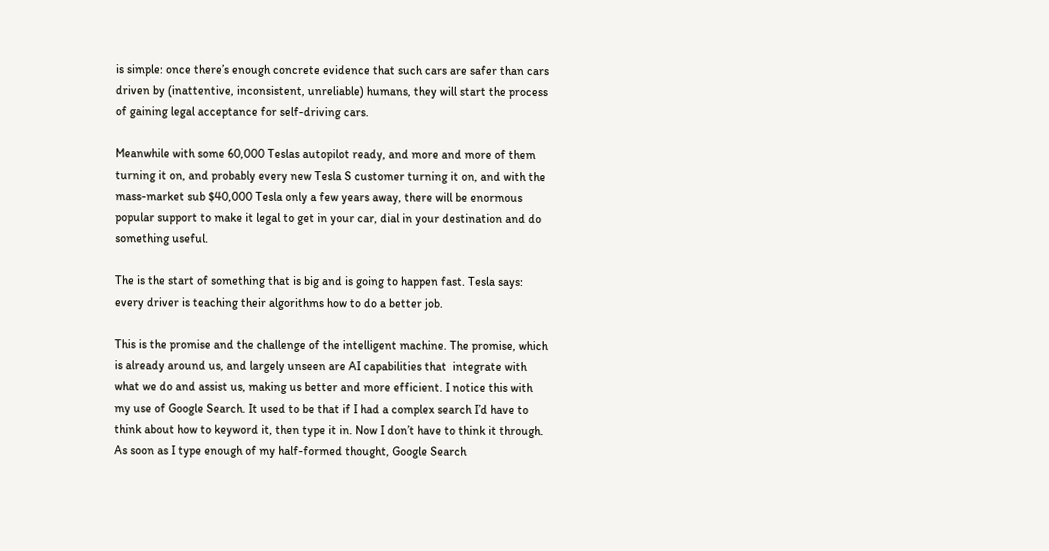is simple: once there’s enough concrete evidence that such cars are safer than cars driven by (inattentive, inconsistent, unreliable) humans, they will start the process of gaining legal acceptance for self-driving cars.

Meanwhile with some 60,000 Teslas autopilot ready, and more and more of them turning it on, and probably every new Tesla S customer turning it on, and with the mass-market sub $40,000 Tesla only a few years away, there will be enormous popular support to make it legal to get in your car, dial in your destination and do something useful.

The is the start of something that is big and is going to happen fast. Tesla says: every driver is teaching their algorithms how to do a better job.

This is the promise and the challenge of the intelligent machine. The promise, which is already around us, and largely unseen are AI capabilities that  integrate with what we do and assist us, making us better and more efficient. I notice this with my use of Google Search. It used to be that if I had a complex search I’d have to think about how to keyword it, then type it in. Now I don’t have to think it through. As soon as I type enough of my half-formed thought, Google Search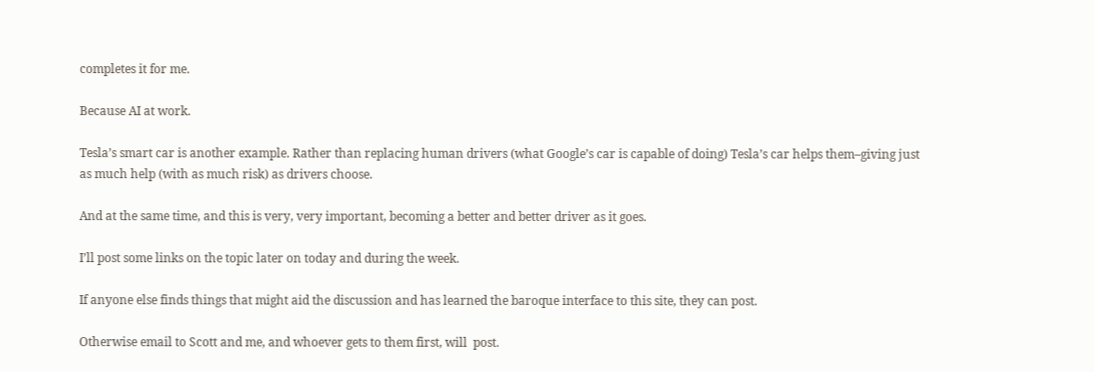completes it for me.

Because AI at work.

Tesla’s smart car is another example. Rather than replacing human drivers (what Google’s car is capable of doing) Tesla’s car helps them–giving just as much help (with as much risk) as drivers choose.

And at the same time, and this is very, very important, becoming a better and better driver as it goes.

I’ll post some links on the topic later on today and during the week.

If anyone else finds things that might aid the discussion and has learned the baroque interface to this site, they can post.

Otherwise email to Scott and me, and whoever gets to them first, will  post.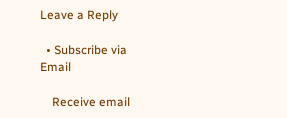Leave a Reply

  • Subscribe via Email

    Receive email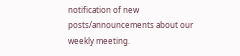notification of new posts/announcements about our weekly meeting.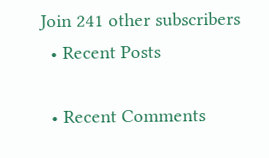Join 241 other subscribers
  • Recent Posts

  • Recent Comments